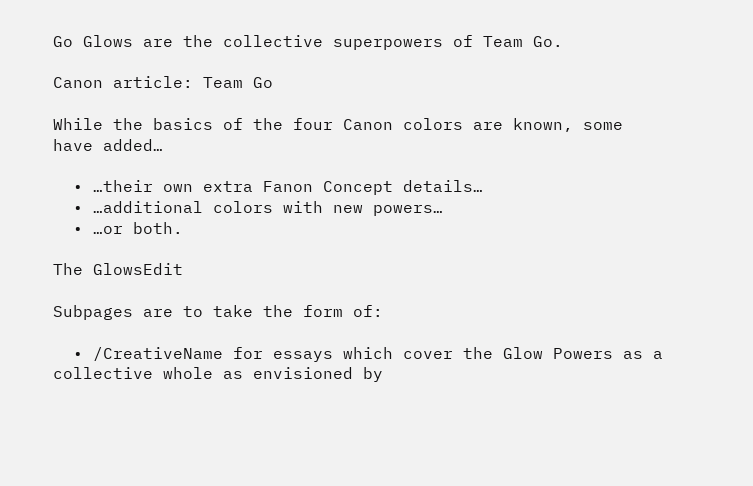Go Glows are the collective superpowers of Team Go.

Canon article: Team Go

While the basics of the four Canon colors are known, some have added…

  • …their own extra Fanon Concept details…
  • …additional colors with new powers…
  • …or both.

The GlowsEdit

Subpages are to take the form of:

  • /CreativeName for essays which cover the Glow Powers as a collective whole as envisioned by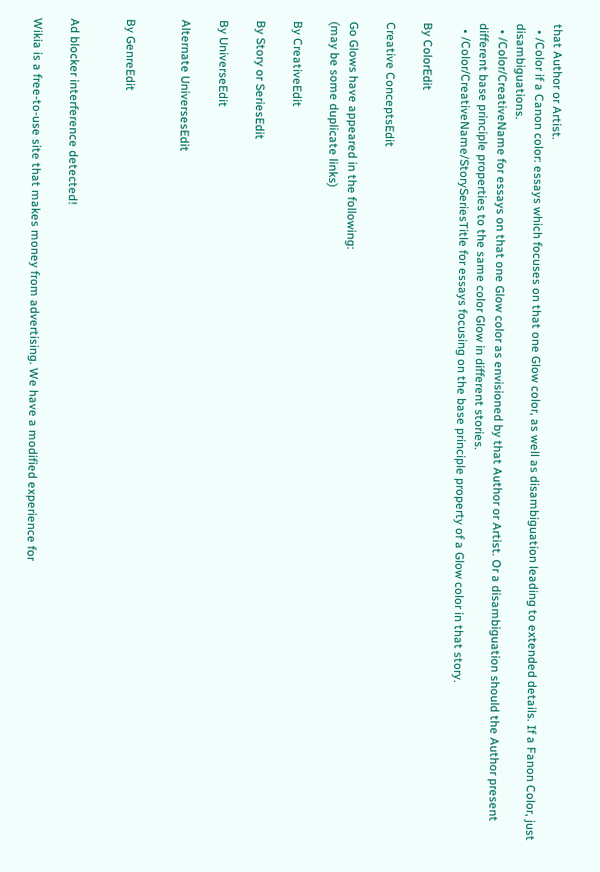that Author or Artist.
  • /Color if a Canon color: essays which focuses on that one Glow color, as well as disambiguation leading to extended details. If a Fanon Color, just disambiguations.
  • /Color/CreativeName for essays on that one Glow color as envisioned by that Author or Artist. Or a disambiguation should the Author present different base principle properties to the same color Glow in different stories.
  • /Color/CreativeName/StorySeriesTitle for essays focusing on the base principle property of a Glow color in that story.

By ColorEdit

Creative ConceptsEdit

Go Glows have appeared in the following:
(may be some duplicate links)

By CreativeEdit

By Story or SeriesEdit

By UniverseEdit

Alternate UniversesEdit


By GenreEdit


Ad blocker interference detected!

Wikia is a free-to-use site that makes money from advertising. We have a modified experience for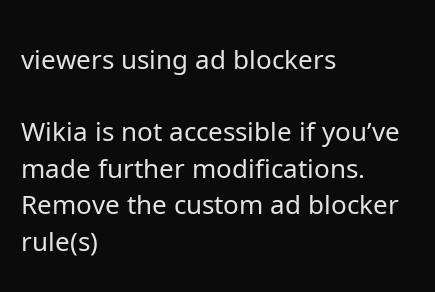viewers using ad blockers

Wikia is not accessible if you’ve made further modifications. Remove the custom ad blocker rule(s)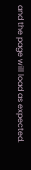and the page will load as expected.